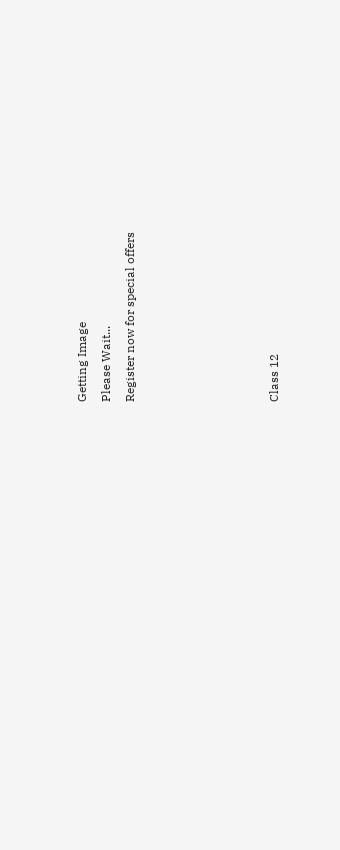Getting Image
Please Wait...
Register now for special offers





Class 12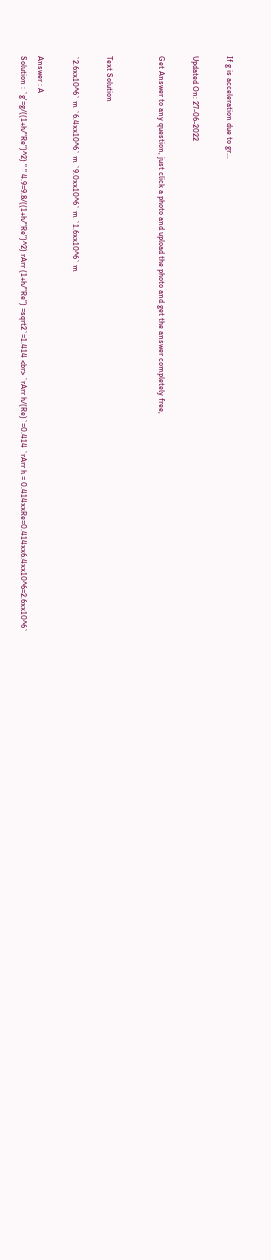If g is acceleration due to gr...

Updated On: 27-06-2022

Get Answer to any question, just click a photo and upload the photo and get the answer completely free,


Text Solution

`2.6xx10^6` m `6.4xx10^6` m `9.0xx10^6` m `1.6xx10^6` m

Answer : A
Solution : `g'=g/((1+h/"Re")^2) " " 4.9=9.8/((1+h/"Re")^2) rArr (1+h/"Re") =sqrt2`=1.414 <br> `rArr h/(Re)`=0.414 `rArr h = 0.414xxRe=0.414xx6.4xx10^6=2.6xx10^6`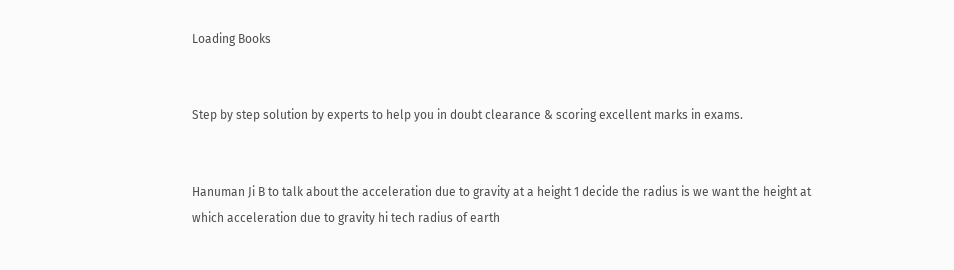Loading Books


Step by step solution by experts to help you in doubt clearance & scoring excellent marks in exams.


Hanuman Ji B to talk about the acceleration due to gravity at a height 1 decide the radius is we want the height at which acceleration due to gravity hi tech radius of earth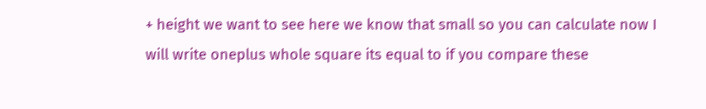+ height we want to see here we know that small so you can calculate now I will write oneplus whole square its equal to if you compare these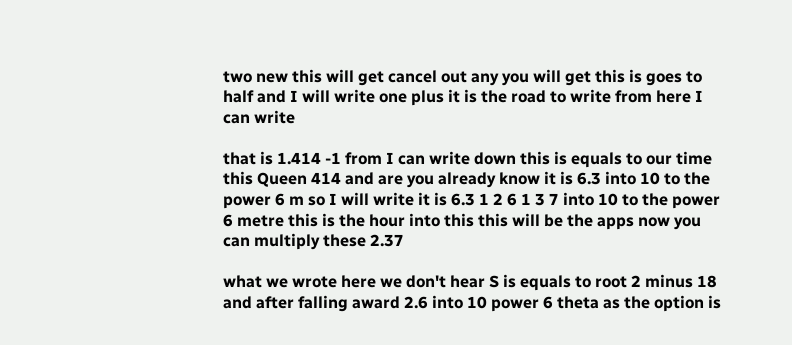two new this will get cancel out any you will get this is goes to half and I will write one plus it is the road to write from here I can write

that is 1.414 -1 from I can write down this is equals to our time this Queen 414 and are you already know it is 6.3 into 10 to the power 6 m so I will write it is 6.3 1 2 6 1 3 7 into 10 to the power 6 metre this is the hour into this this will be the apps now you can multiply these 2.37

what we wrote here we don't hear S is equals to root 2 minus 18 and after falling award 2.6 into 10 power 6 theta as the option is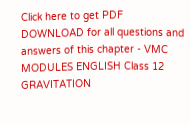Click here to get PDF DOWNLOAD for all questions and answers of this chapter - VMC MODULES ENGLISH Class 12 GRAVITATION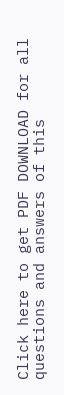Click here to get PDF DOWNLOAD for all questions and answers of this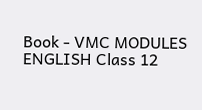Book - VMC MODULES ENGLISH Class 12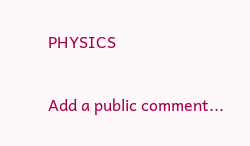PHYSICS

Add a public comment...